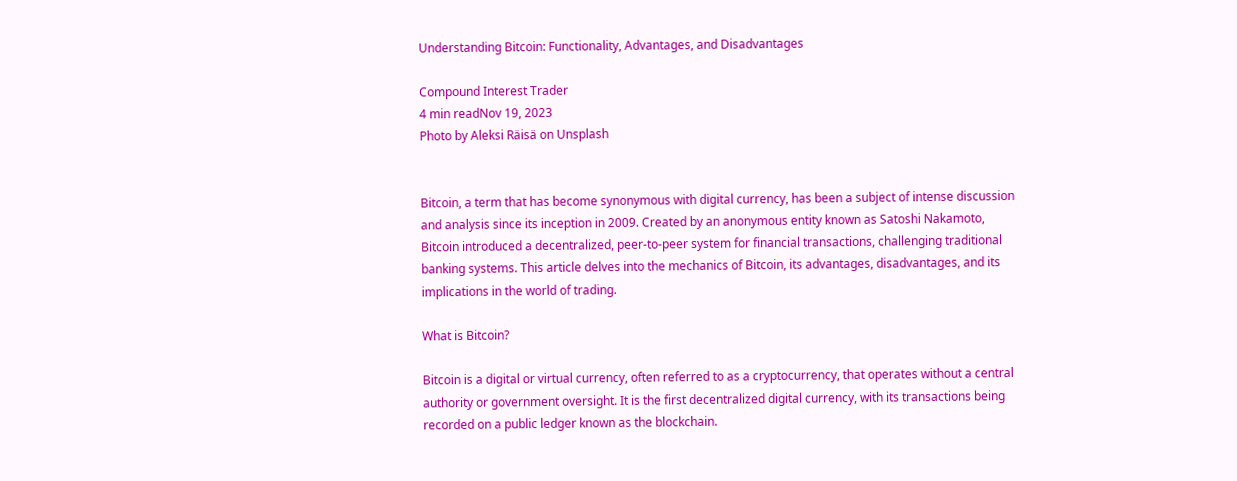Understanding Bitcoin: Functionality, Advantages, and Disadvantages

Compound Interest Trader
4 min readNov 19, 2023
Photo by Aleksi Räisä on Unsplash


Bitcoin, a term that has become synonymous with digital currency, has been a subject of intense discussion and analysis since its inception in 2009. Created by an anonymous entity known as Satoshi Nakamoto, Bitcoin introduced a decentralized, peer-to-peer system for financial transactions, challenging traditional banking systems. This article delves into the mechanics of Bitcoin, its advantages, disadvantages, and its implications in the world of trading.

What is Bitcoin?

Bitcoin is a digital or virtual currency, often referred to as a cryptocurrency, that operates without a central authority or government oversight. It is the first decentralized digital currency, with its transactions being recorded on a public ledger known as the blockchain.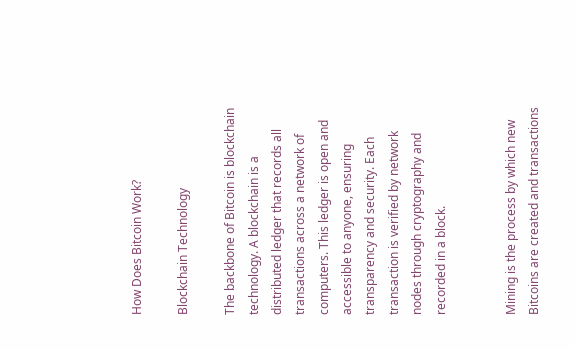How Does Bitcoin Work?

Blockchain Technology

The backbone of Bitcoin is blockchain technology. A blockchain is a distributed ledger that records all transactions across a network of computers. This ledger is open and accessible to anyone, ensuring transparency and security. Each transaction is verified by network nodes through cryptography and recorded in a block.


Mining is the process by which new Bitcoins are created and transactions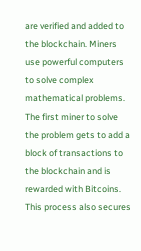are verified and added to the blockchain. Miners use powerful computers to solve complex mathematical problems. The first miner to solve the problem gets to add a block of transactions to the blockchain and is rewarded with Bitcoins. This process also secures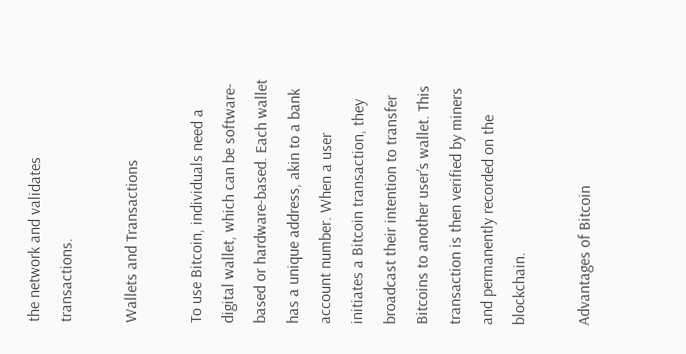the network and validates transactions.

Wallets and Transactions

To use Bitcoin, individuals need a digital wallet, which can be software-based or hardware-based. Each wallet has a unique address, akin to a bank account number. When a user initiates a Bitcoin transaction, they broadcast their intention to transfer Bitcoins to another user’s wallet. This transaction is then verified by miners and permanently recorded on the blockchain.

Advantages of Bitcoin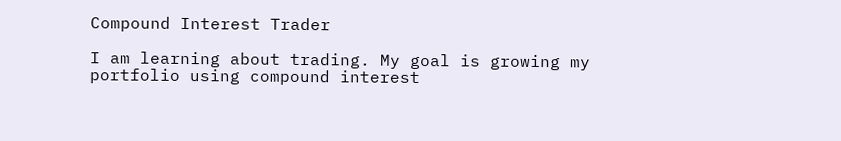Compound Interest Trader

I am learning about trading. My goal is growing my portfolio using compound interest